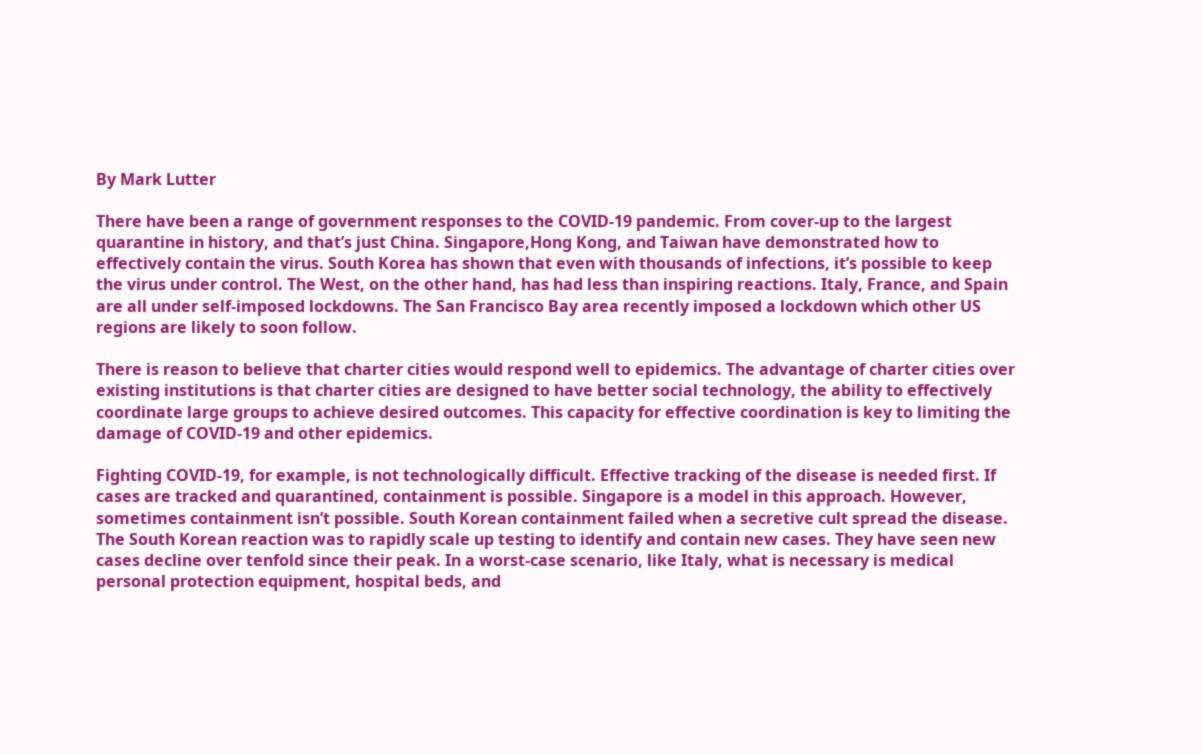By Mark Lutter

There have been a range of government responses to the COVID-19 pandemic. From cover-up to the largest quarantine in history, and that’s just China. Singapore,Hong Kong, and Taiwan have demonstrated how to effectively contain the virus. South Korea has shown that even with thousands of infections, it’s possible to keep the virus under control. The West, on the other hand, has had less than inspiring reactions. Italy, France, and Spain are all under self-imposed lockdowns. The San Francisco Bay area recently imposed a lockdown which other US regions are likely to soon follow.

There is reason to believe that charter cities would respond well to epidemics. The advantage of charter cities over existing institutions is that charter cities are designed to have better social technology, the ability to effectively coordinate large groups to achieve desired outcomes. This capacity for effective coordination is key to limiting the damage of COVID-19 and other epidemics.

Fighting COVID-19, for example, is not technologically difficult. Effective tracking of the disease is needed first. If cases are tracked and quarantined, containment is possible. Singapore is a model in this approach. However, sometimes containment isn’t possible. South Korean containment failed when a secretive cult spread the disease.  The South Korean reaction was to rapidly scale up testing to identify and contain new cases. They have seen new cases decline over tenfold since their peak. In a worst-case scenario, like Italy, what is necessary is medical personal protection equipment, hospital beds, and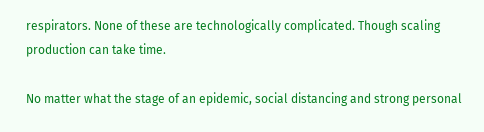respirators. None of these are technologically complicated. Though scaling production can take time.

No matter what the stage of an epidemic, social distancing and strong personal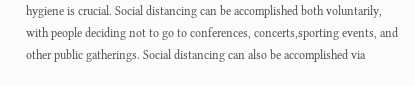hygiene is crucial. Social distancing can be accomplished both voluntarily, with people deciding not to go to conferences, concerts,sporting events, and other public gatherings. Social distancing can also be accomplished via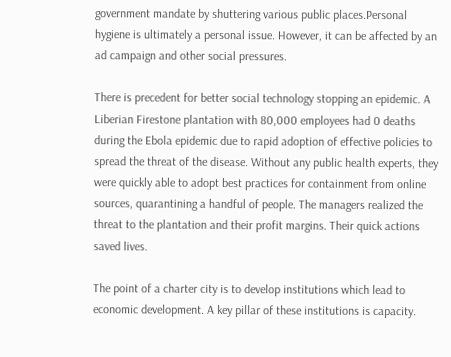government mandate by shuttering various public places.Personal hygiene is ultimately a personal issue. However, it can be affected by an ad campaign and other social pressures.

There is precedent for better social technology stopping an epidemic. A Liberian Firestone plantation with 80,000 employees had 0 deaths during the Ebola epidemic due to rapid adoption of effective policies to spread the threat of the disease. Without any public health experts, they were quickly able to adopt best practices for containment from online sources, quarantining a handful of people. The managers realized the threat to the plantation and their profit margins. Their quick actions saved lives.

The point of a charter city is to develop institutions which lead to economic development. A key pillar of these institutions is capacity.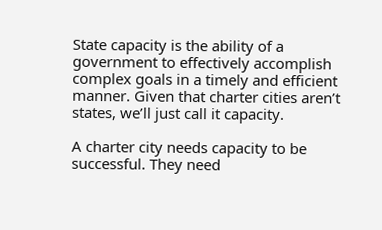State capacity is the ability of a government to effectively accomplish complex goals in a timely and efficient manner. Given that charter cities aren’t states, we’ll just call it capacity.

A charter city needs capacity to be successful. They need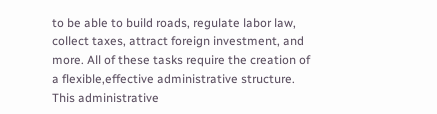to be able to build roads, regulate labor law, collect taxes, attract foreign investment, and more. All of these tasks require the creation of a flexible,effective administrative structure. This administrative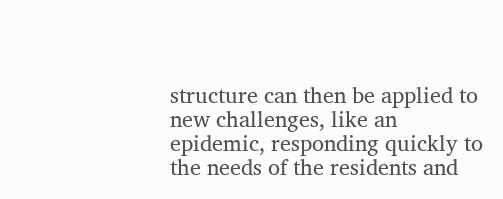structure can then be applied to new challenges, like an epidemic, responding quickly to the needs of the residents and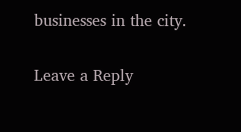businesses in the city.

Leave a Reply